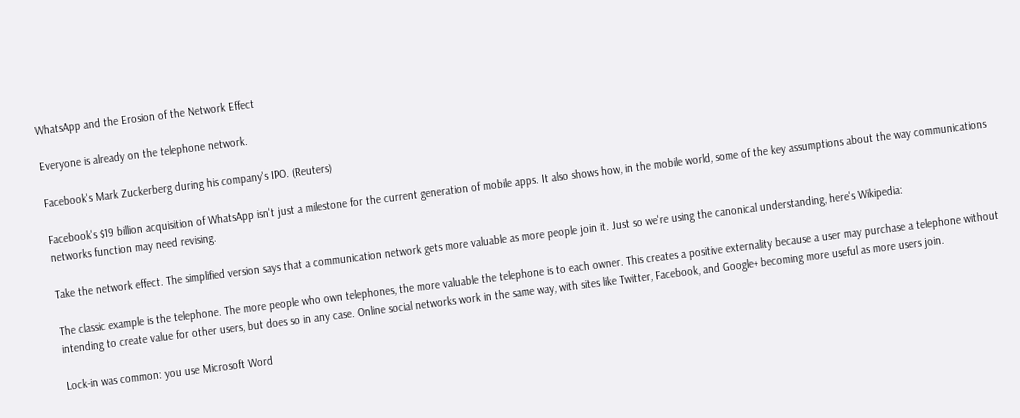WhatsApp and the Erosion of the Network Effect

Everyone is already on the telephone network.

Facebook's Mark Zuckerberg during his company's IPO. (Reuters)

Facebook's $19 billion acquisition of WhatsApp isn't just a milestone for the current generation of mobile apps. It also shows how, in the mobile world, some of the key assumptions about the way communications networks function may need revising.

Take the network effect. The simplified version says that a communication network gets more valuable as more people join it. Just so we're using the canonical understanding, here's Wikipedia:

The classic example is the telephone. The more people who own telephones, the more valuable the telephone is to each owner. This creates a positive externality because a user may purchase a telephone without intending to create value for other users, but does so in any case. Online social networks work in the same way, with sites like Twitter, Facebook, and Google+ becoming more useful as more users join.

Lock-in was common: you use Microsoft Word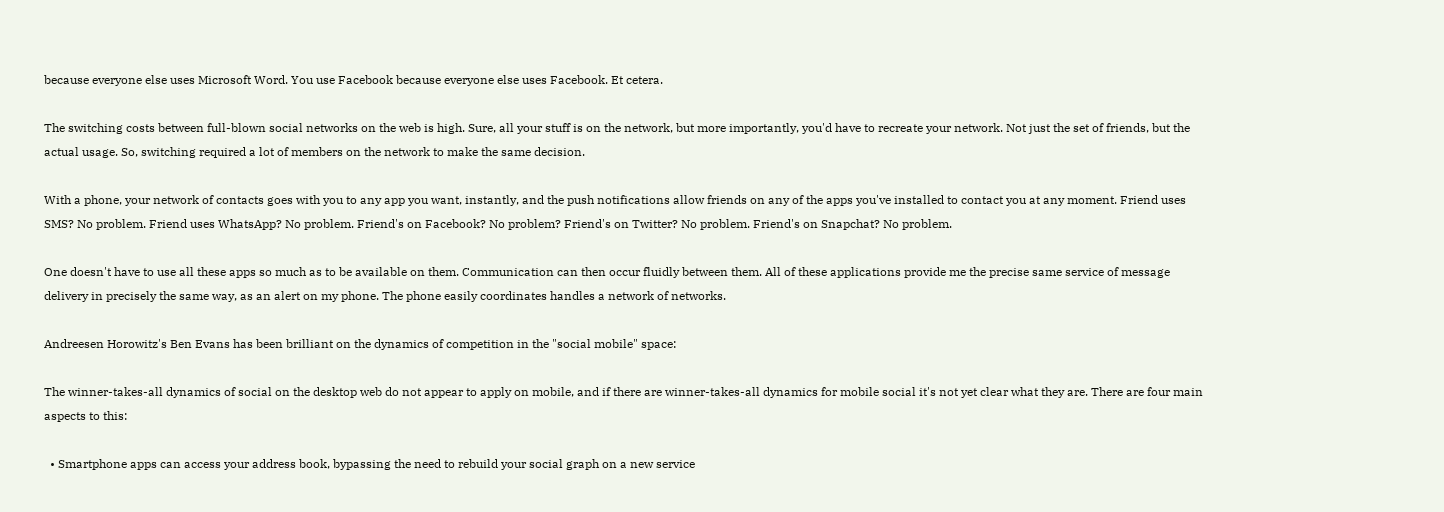because everyone else uses Microsoft Word. You use Facebook because everyone else uses Facebook. Et cetera.

The switching costs between full-blown social networks on the web is high. Sure, all your stuff is on the network, but more importantly, you'd have to recreate your network. Not just the set of friends, but the actual usage. So, switching required a lot of members on the network to make the same decision.

With a phone, your network of contacts goes with you to any app you want, instantly, and the push notifications allow friends on any of the apps you've installed to contact you at any moment. Friend uses SMS? No problem. Friend uses WhatsApp? No problem. Friend's on Facebook? No problem? Friend's on Twitter? No problem. Friend's on Snapchat? No problem.

One doesn't have to use all these apps so much as to be available on them. Communication can then occur fluidly between them. All of these applications provide me the precise same service of message delivery in precisely the same way, as an alert on my phone. The phone easily coordinates handles a network of networks.

Andreesen Horowitz's Ben Evans has been brilliant on the dynamics of competition in the "social mobile" space:

The winner-takes-all dynamics of social on the desktop web do not appear to apply on mobile, and if there are winner-takes-all dynamics for mobile social it's not yet clear what they are. There are four main aspects to this:

  • Smartphone apps can access your address book, bypassing the need to rebuild your social graph on a new service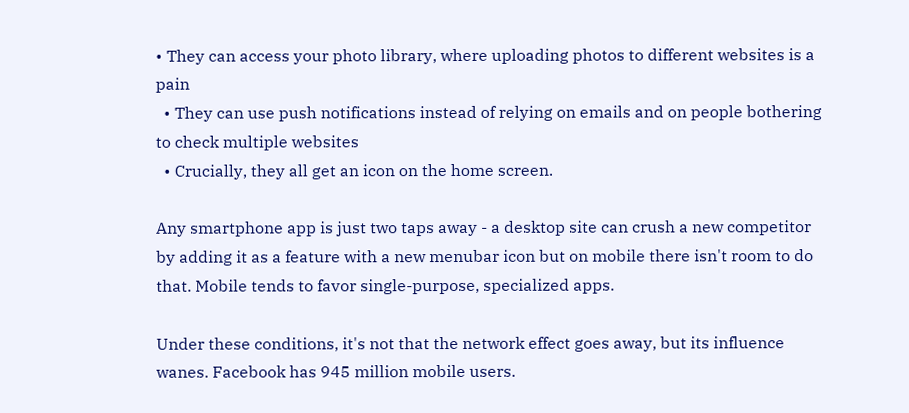• They can access your photo library, where uploading photos to different websites is a pain
  • They can use push notifications instead of relying on emails and on people bothering to check multiple websites
  • Crucially, they all get an icon on the home screen.

Any smartphone app is just two taps away - a desktop site can crush a new competitor by adding it as a feature with a new menubar icon but on mobile there isn't room to do that. Mobile tends to favor single-purpose, specialized apps.

Under these conditions, it's not that the network effect goes away, but its influence wanes. Facebook has 945 million mobile users.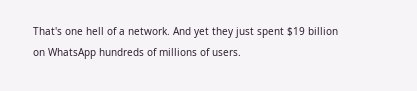That's one hell of a network. And yet they just spent $19 billion on WhatsApp hundreds of millions of users.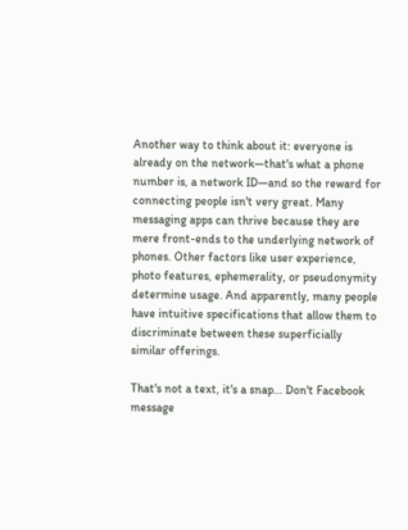Another way to think about it: everyone is already on the network—that's what a phone number is, a network ID—and so the reward for connecting people isn't very great. Many messaging apps can thrive because they are mere front-ends to the underlying network of phones. Other factors like user experience, photo features, ephemerality, or pseudonymity determine usage. And apparently, many people have intuitive specifications that allow them to discriminate between these superficially similar offerings.

That's not a text, it's a snap... Don't Facebook message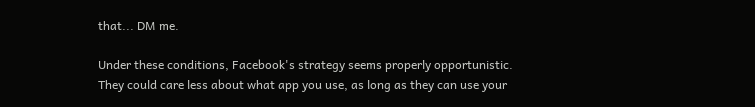that... DM me.

Under these conditions, Facebook's strategy seems properly opportunistic. They could care less about what app you use, as long as they can use your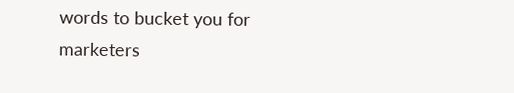words to bucket you for marketers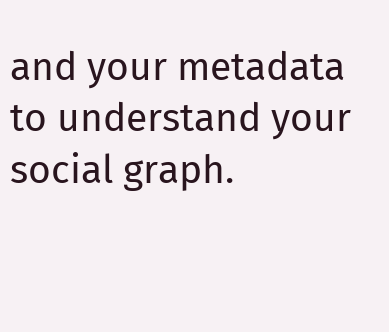and your metadata to understand your social graph.